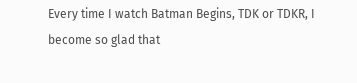Every time I watch Batman Begins, TDK or TDKR, I become so glad that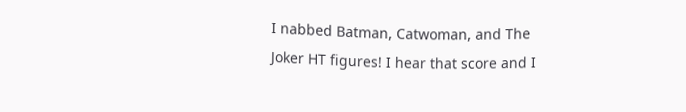I nabbed Batman, Catwoman, and The Joker HT figures! I hear that score and I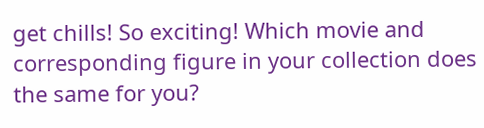get chills! So exciting! Which movie and corresponding figure in your collection does the same for you?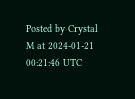Posted by Crystal M at 2024-01-21 00:21:46 UTC